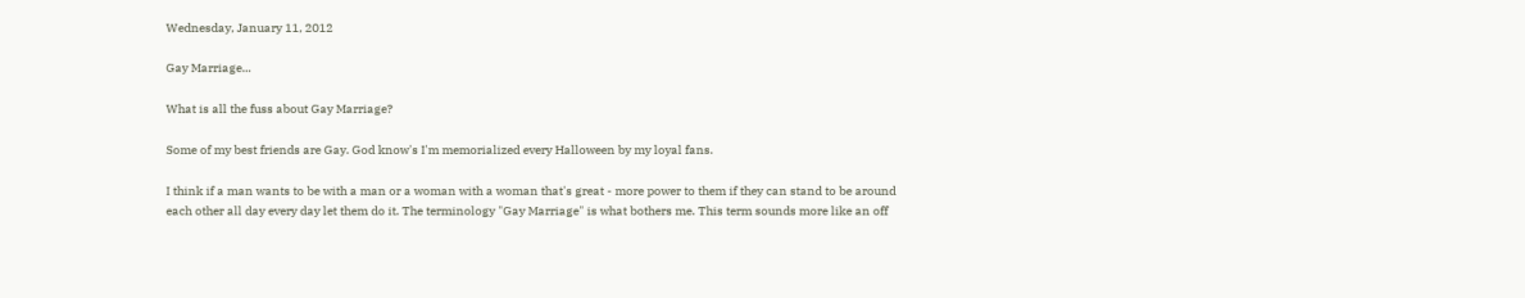Wednesday, January 11, 2012

Gay Marriage...

What is all the fuss about Gay Marriage?

Some of my best friends are Gay. God know's I'm memorialized every Halloween by my loyal fans.

I think if a man wants to be with a man or a woman with a woman that's great - more power to them if they can stand to be around each other all day every day let them do it. The terminology "Gay Marriage" is what bothers me. This term sounds more like an off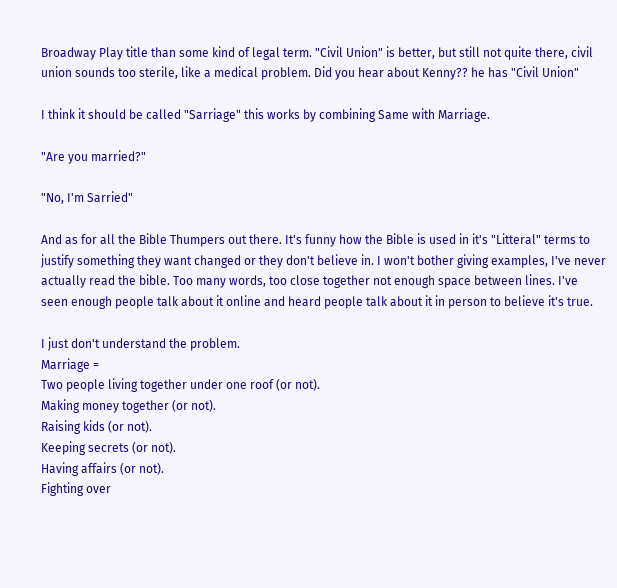Broadway Play title than some kind of legal term. "Civil Union" is better, but still not quite there, civil union sounds too sterile, like a medical problem. Did you hear about Kenny?? he has "Civil Union"

I think it should be called "Sarriage" this works by combining Same with Marriage.

"Are you married?"

"No, I'm Sarried"

And as for all the Bible Thumpers out there. It's funny how the Bible is used in it's "Litteral" terms to justify something they want changed or they don't believe in. I won't bother giving examples, I've never actually read the bible. Too many words, too close together not enough space between lines. I've seen enough people talk about it online and heard people talk about it in person to believe it's true.

I just don't understand the problem.
Marriage =
Two people living together under one roof (or not).
Making money together (or not).
Raising kids (or not).
Keeping secrets (or not).
Having affairs (or not).
Fighting over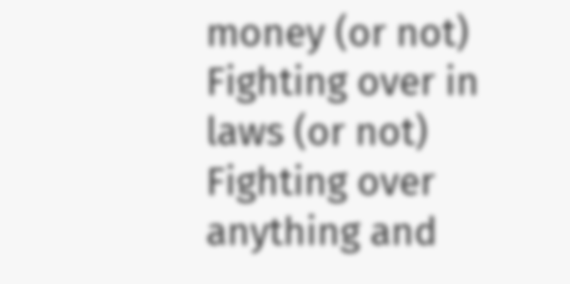money (or not)
Fighting over in laws (or not)
Fighting over anything and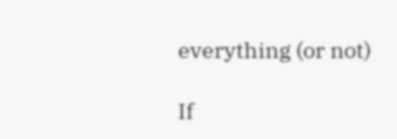everything (or not)

If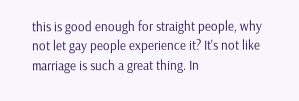this is good enough for straight people, why not let gay people experience it? It's not like marriage is such a great thing. In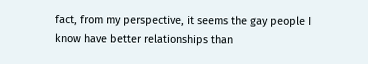fact, from my perspective, it seems the gay people I know have better relationships than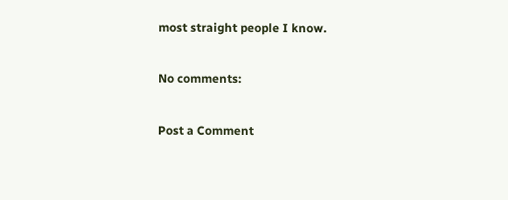most straight people I know.

No comments:

Post a Comment